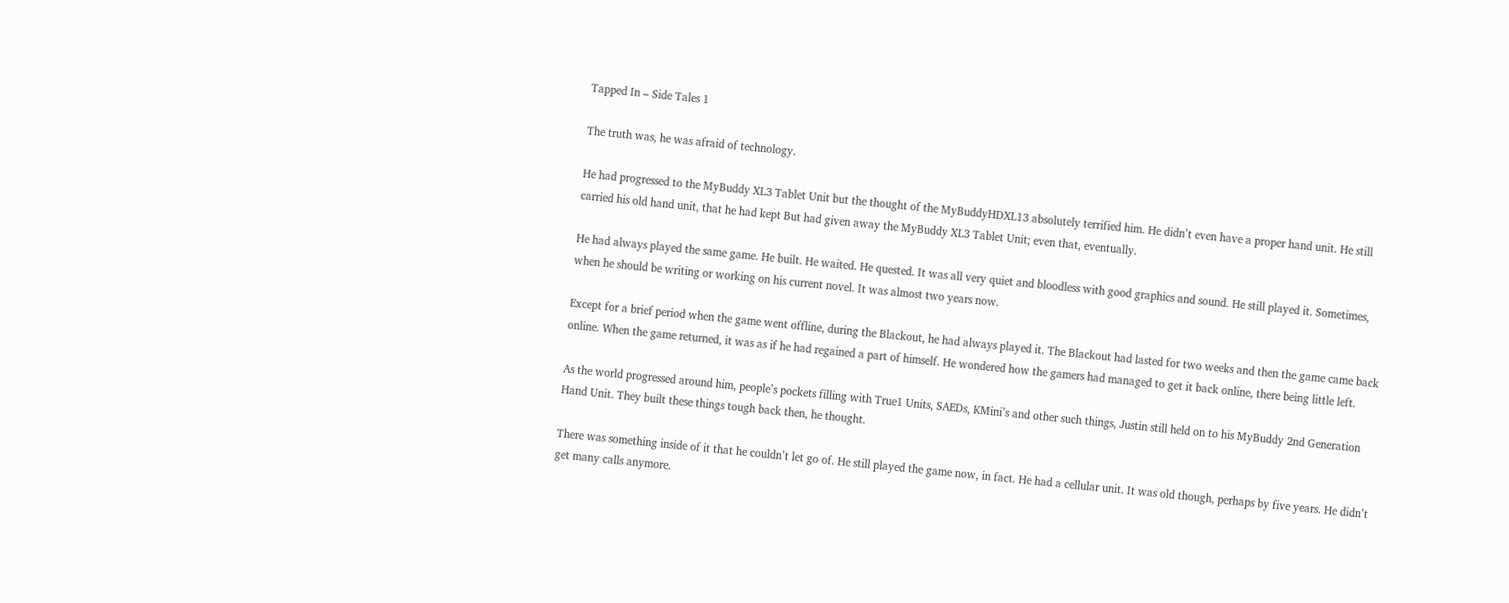Tapped In – Side Tales 1

The truth was, he was afraid of technology.

He had progressed to the MyBuddy XL3 Tablet Unit but the thought of the MyBuddyHDXL13 absolutely terrified him. He didn’t even have a proper hand unit. He still carried his old hand unit, that he had kept But had given away the MyBuddy XL3 Tablet Unit; even that, eventually.

He had always played the same game. He built. He waited. He quested. It was all very quiet and bloodless with good graphics and sound. He still played it. Sometimes, when he should be writing or working on his current novel. It was almost two years now.

Except for a brief period when the game went offline, during the Blackout, he had always played it. The Blackout had lasted for two weeks and then the game came back online. When the game returned, it was as if he had regained a part of himself. He wondered how the gamers had managed to get it back online, there being little left.

As the world progressed around him, people’s pockets filling with True1 Units, SAEDs, KMini’s and other such things, Justin still held on to his MyBuddy 2nd Generation Hand Unit. They built these things tough back then, he thought.

There was something inside of it that he couldn’t let go of. He still played the game now, in fact. He had a cellular unit. It was old though, perhaps by five years. He didn’t get many calls anymore.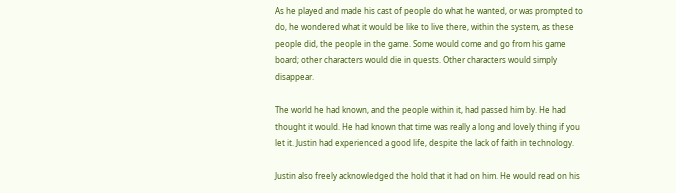As he played and made his cast of people do what he wanted, or was prompted to do, he wondered what it would be like to live there, within the system, as these people did, the people in the game. Some would come and go from his game board; other characters would die in quests. Other characters would simply disappear.

The world he had known, and the people within it, had passed him by. He had thought it would. He had known that time was really a long and lovely thing if you let it. Justin had experienced a good life, despite the lack of faith in technology.

Justin also freely acknowledged the hold that it had on him. He would read on his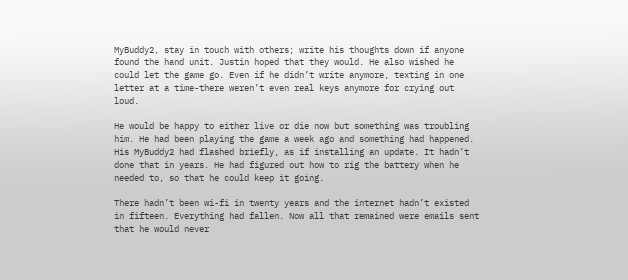MyBuddy2, stay in touch with others; write his thoughts down if anyone found the hand unit. Justin hoped that they would. He also wished he could let the game go. Even if he didn’t write anymore, texting in one letter at a time-there weren’t even real keys anymore for crying out loud.

He would be happy to either live or die now but something was troubling him. He had been playing the game a week ago and something had happened. His MyBuddy2 had flashed briefly, as if installing an update. It hadn’t done that in years. He had figured out how to rig the battery when he needed to, so that he could keep it going.

There hadn’t been wi-fi in twenty years and the internet hadn’t existed in fifteen. Everything had fallen. Now all that remained were emails sent that he would never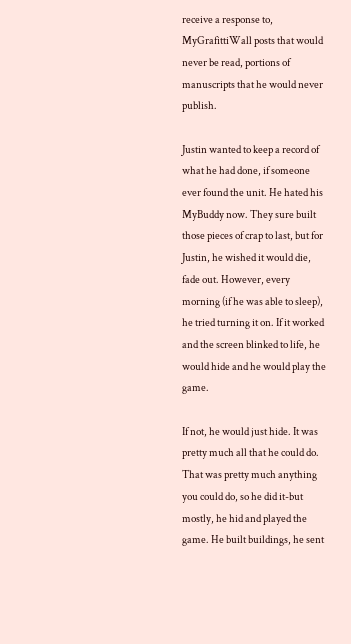receive a response to, MyGrafittiWall posts that would never be read, portions of manuscripts that he would never publish.

Justin wanted to keep a record of what he had done, if someone ever found the unit. He hated his MyBuddy now. They sure built those pieces of crap to last, but for Justin, he wished it would die, fade out. However, every morning (if he was able to sleep), he tried turning it on. If it worked and the screen blinked to life, he would hide and he would play the game.

If not, he would just hide. It was pretty much all that he could do. That was pretty much anything you could do, so he did it-but mostly, he hid and played the game. He built buildings, he sent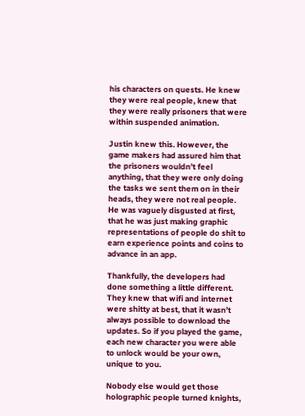his characters on quests. He knew they were real people, knew that they were really prisoners that were within suspended animation.

Justin knew this. However, the game makers had assured him that the prisoners wouldn’t feel anything, that they were only doing the tasks we sent them on in their heads, they were not real people. He was vaguely disgusted at first, that he was just making graphic representations of people do shit to earn experience points and coins to advance in an app.

Thankfully, the developers had done something a little different. They knew that wifi and internet were shitty at best, that it wasn’t always possible to download the updates. So if you played the game, each new character you were able to unlock would be your own, unique to you.

Nobody else would get those holographic people turned knights,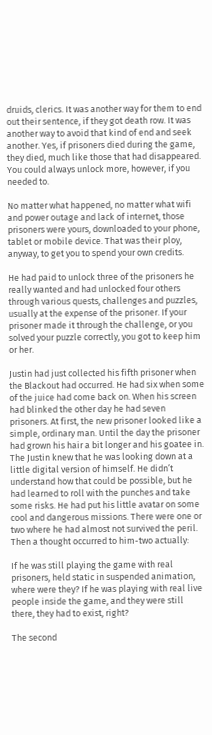druids, clerics. It was another way for them to end out their sentence, if they got death row. It was another way to avoid that kind of end and seek another. Yes, if prisoners died during the game, they died, much like those that had disappeared. You could always unlock more, however, if you needed to.

No matter what happened, no matter what wifi and power outage and lack of internet, those prisoners were yours, downloaded to your phone, tablet or mobile device. That was their ploy, anyway, to get you to spend your own credits.

He had paid to unlock three of the prisoners he really wanted and had unlocked four others through various quests, challenges and puzzles, usually at the expense of the prisoner. If your prisoner made it through the challenge, or you solved your puzzle correctly, you got to keep him or her.

Justin had just collected his fifth prisoner when the Blackout had occurred. He had six when some of the juice had come back on. When his screen had blinked the other day he had seven prisoners. At first, the new prisoner looked like a simple, ordinary man. Until the day the prisoner had grown his hair a bit longer and his goatee in. The Justin knew that he was looking down at a little digital version of himself. He didn’t understand how that could be possible, but he had learned to roll with the punches and take some risks. He had put his little avatar on some cool and dangerous missions. There were one or two where he had almost not survived the peril. Then a thought occurred to him-two actually:

If he was still playing the game with real prisoners, held static in suspended animation, where were they? If he was playing with real live people inside the game, and they were still there, they had to exist, right?

The second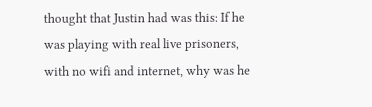thought that Justin had was this: If he was playing with real live prisoners, with no wifi and internet, why was he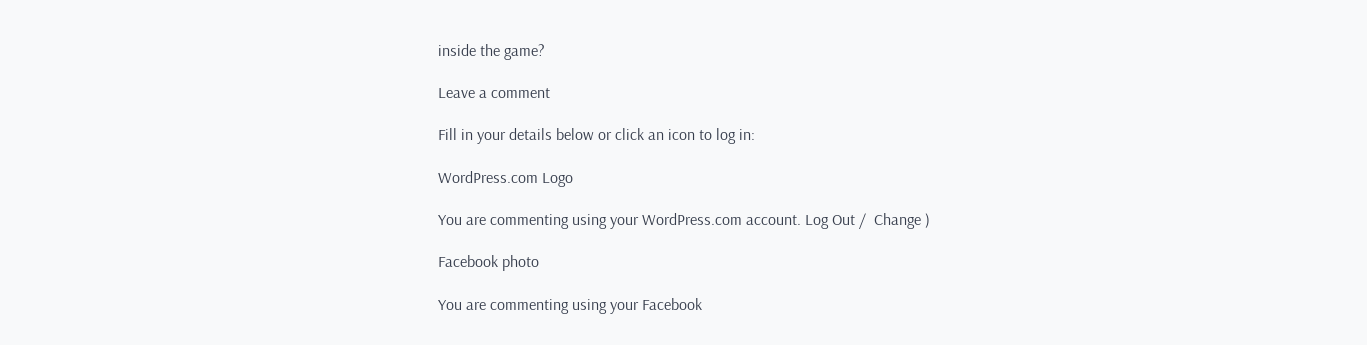inside the game?

Leave a comment

Fill in your details below or click an icon to log in:

WordPress.com Logo

You are commenting using your WordPress.com account. Log Out /  Change )

Facebook photo

You are commenting using your Facebook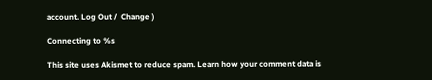account. Log Out /  Change )

Connecting to %s

This site uses Akismet to reduce spam. Learn how your comment data is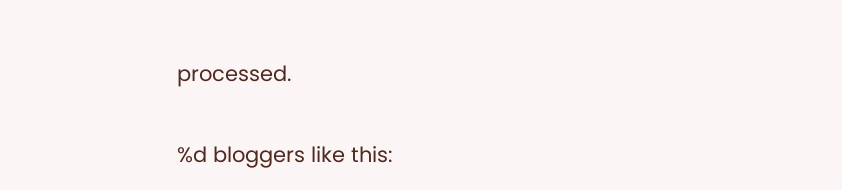processed.

%d bloggers like this: